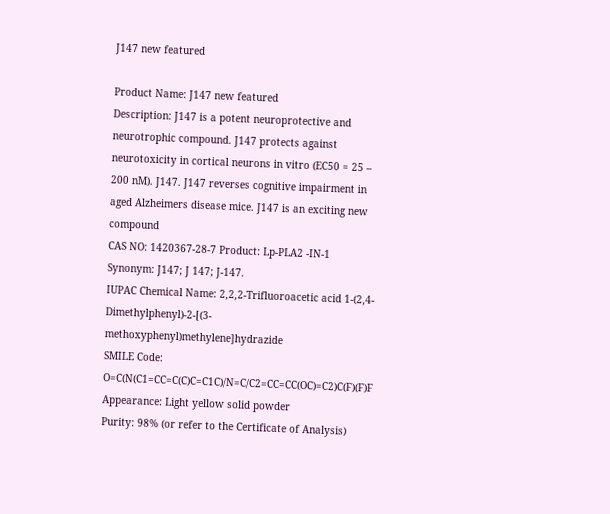J147 new featured

Product Name: J147 new featured
Description: J147 is a potent neuroprotective and neurotrophic compound. J147 protects against neurotoxicity in cortical neurons in vitro (EC50 = 25 – 200 nM). J147. J147 reverses cognitive impairment in aged Alzheimers disease mice. J147 is an exciting new compound
CAS NO: 1420367-28-7 Product: Lp-PLA2 -IN-1
Synonym: J147; J 147; J-147.
IUPAC Chemical Name: 2,2,2-Trifluoroacetic acid 1-(2,4-Dimethylphenyl)-2-[(3-methoxyphenyl)methylene]hydrazide
SMILE Code: O=C(N(C1=CC=C(C)C=C1C)/N=C/C2=CC=CC(OC)=C2)C(F)(F)F
Appearance: Light yellow solid powder
Purity: 98% (or refer to the Certificate of Analysis)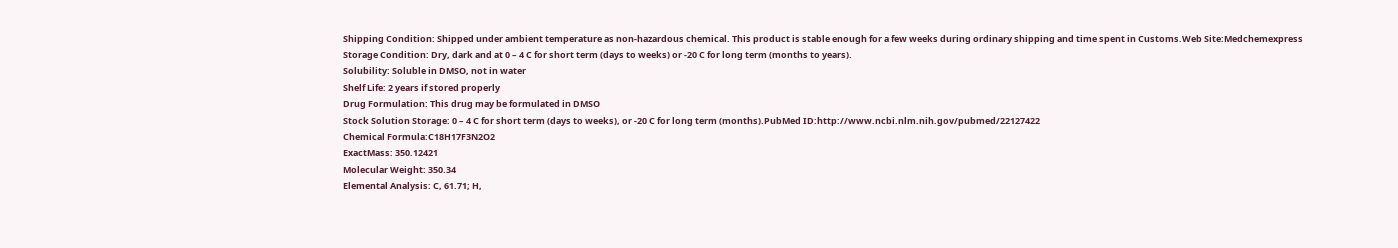Shipping Condition: Shipped under ambient temperature as non-hazardous chemical. This product is stable enough for a few weeks during ordinary shipping and time spent in Customs.Web Site:Medchemexpress
Storage Condition: Dry, dark and at 0 – 4 C for short term (days to weeks) or -20 C for long term (months to years).
Solubility: Soluble in DMSO, not in water
Shelf Life: 2 years if stored properly
Drug Formulation: This drug may be formulated in DMSO
Stock Solution Storage: 0 – 4 C for short term (days to weeks), or -20 C for long term (months).PubMed ID:http://www.ncbi.nlm.nih.gov/pubmed/22127422
Chemical Formula:C18H17F3N2O2
ExactMass: 350.12421
Molecular Weight: 350.34
Elemental Analysis: C, 61.71; H,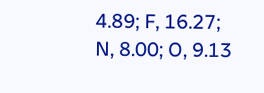4.89; F, 16.27; N, 8.00; O, 9.13